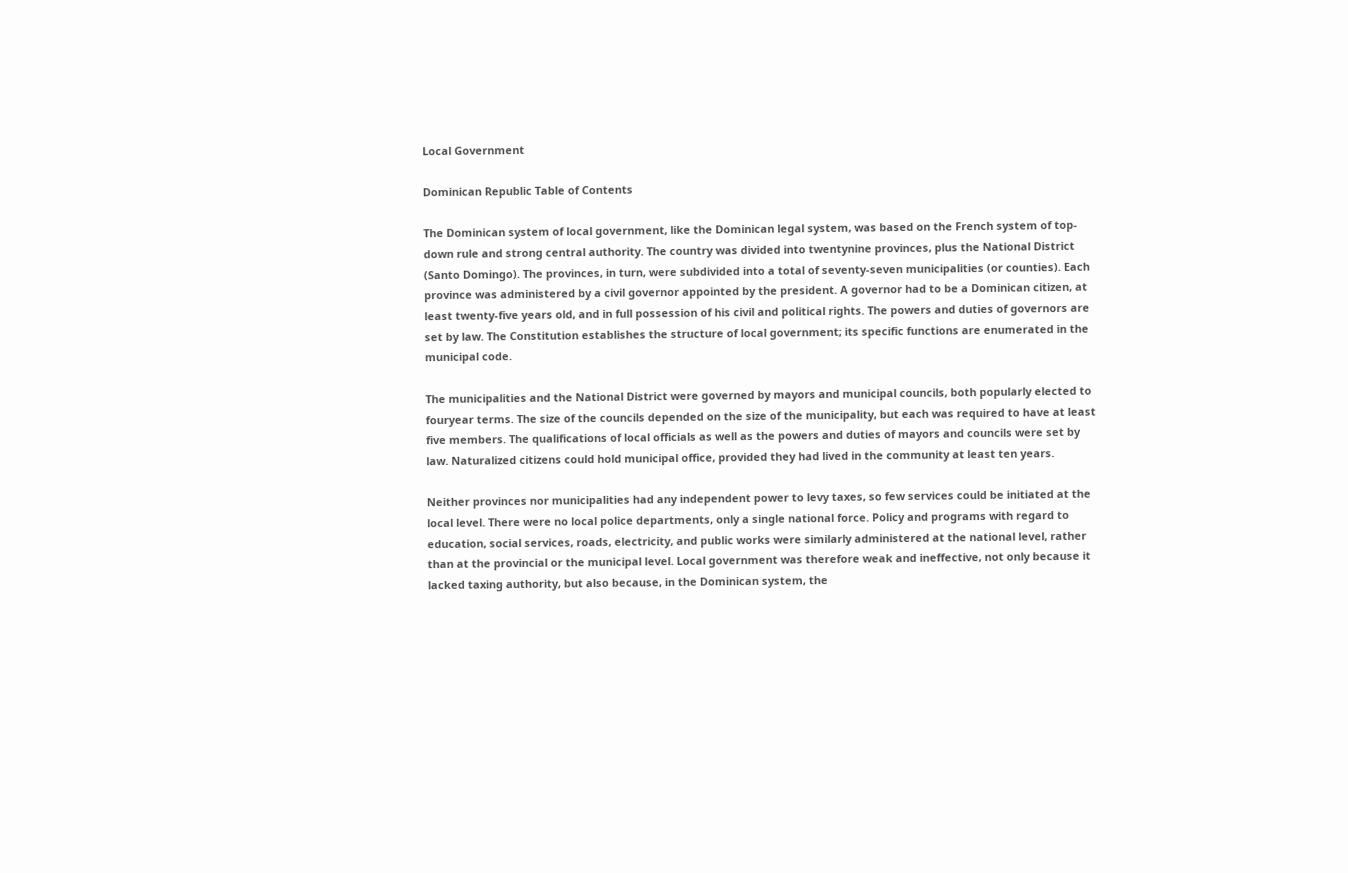Local Government

Dominican Republic Table of Contents

The Dominican system of local government, like the Dominican legal system, was based on the French system of top-down rule and strong central authority. The country was divided into twentynine provinces, plus the National District (Santo Domingo). The provinces, in turn, were subdivided into a total of seventy-seven municipalities (or counties). Each province was administered by a civil governor appointed by the president. A governor had to be a Dominican citizen, at least twenty-five years old, and in full possession of his civil and political rights. The powers and duties of governors are set by law. The Constitution establishes the structure of local government; its specific functions are enumerated in the municipal code.

The municipalities and the National District were governed by mayors and municipal councils, both popularly elected to fouryear terms. The size of the councils depended on the size of the municipality, but each was required to have at least five members. The qualifications of local officials as well as the powers and duties of mayors and councils were set by law. Naturalized citizens could hold municipal office, provided they had lived in the community at least ten years.

Neither provinces nor municipalities had any independent power to levy taxes, so few services could be initiated at the local level. There were no local police departments, only a single national force. Policy and programs with regard to education, social services, roads, electricity, and public works were similarly administered at the national level, rather than at the provincial or the municipal level. Local government was therefore weak and ineffective, not only because it lacked taxing authority, but also because, in the Dominican system, the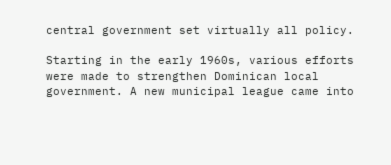central government set virtually all policy.

Starting in the early 1960s, various efforts were made to strengthen Dominican local government. A new municipal league came into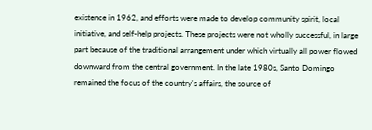existence in 1962, and efforts were made to develop community spirit, local initiative, and self-help projects. These projects were not wholly successful, in large part because of the traditional arrangement under which virtually all power flowed downward from the central government. In the late 1980s, Santo Domingo remained the focus of the country's affairs, the source of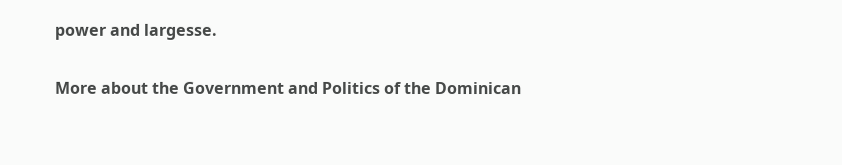power and largesse.

More about the Government and Politics of the Dominican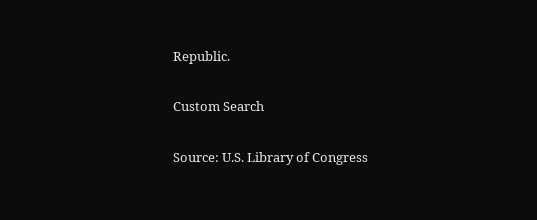Republic.

Custom Search

Source: U.S. Library of Congress